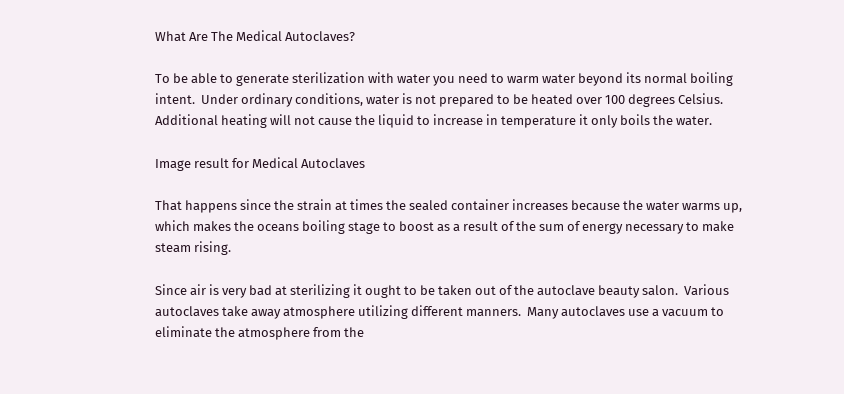What Are The Medical Autoclaves?

To be able to generate sterilization with water you need to warm water beyond its normal boiling intent.  Under ordinary conditions, water is not prepared to be heated over 100 degrees Celsius.  Additional heating will not cause the liquid to increase in temperature it only boils the water.

Image result for Medical Autoclaves

That happens since the strain at times the sealed container increases because the water warms up, which makes the oceans boiling stage to boost as a result of the sum of energy necessary to make steam rising.

Since air is very bad at sterilizing it ought to be taken out of the autoclave beauty salon.  Various autoclaves take away atmosphere utilizing different manners.  Many autoclaves use a vacuum to eliminate the atmosphere from the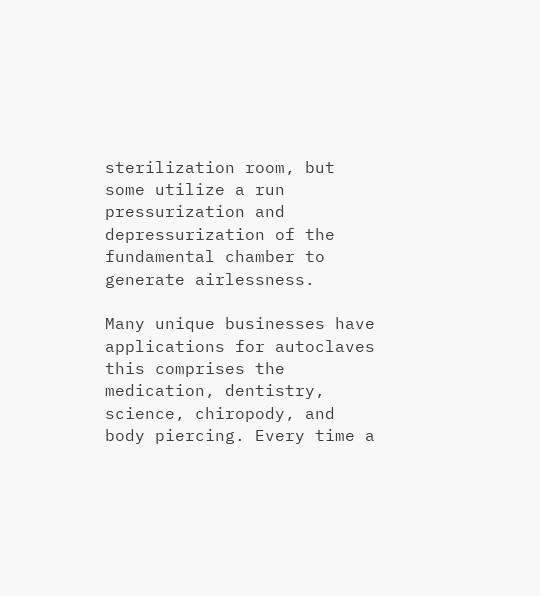sterilization room, but some utilize a run pressurization and depressurization of the fundamental chamber to generate airlessness.

Many unique businesses have applications for autoclaves this comprises the medication, dentistry, science, chiropody, and body piercing. Every time a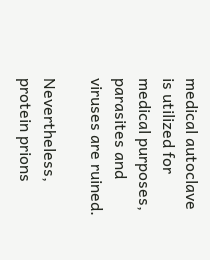medical autoclave is utilized for medical purposes, parasites and viruses are ruined.

Nevertheless, protein prions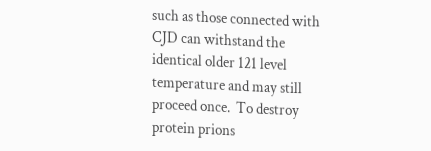such as those connected with CJD can withstand the identical older 121 level temperature and may still proceed once.  To destroy protein prions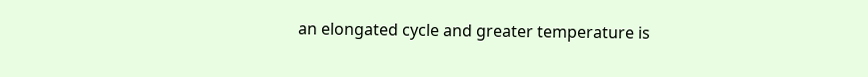an elongated cycle and greater temperature is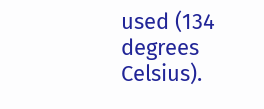used (134 degrees Celsius).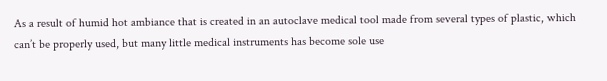As a result of humid hot ambiance that is created in an autoclave medical tool made from several types of plastic, which can’t be properly used, but many little medical instruments has become sole use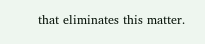that eliminates this matter.